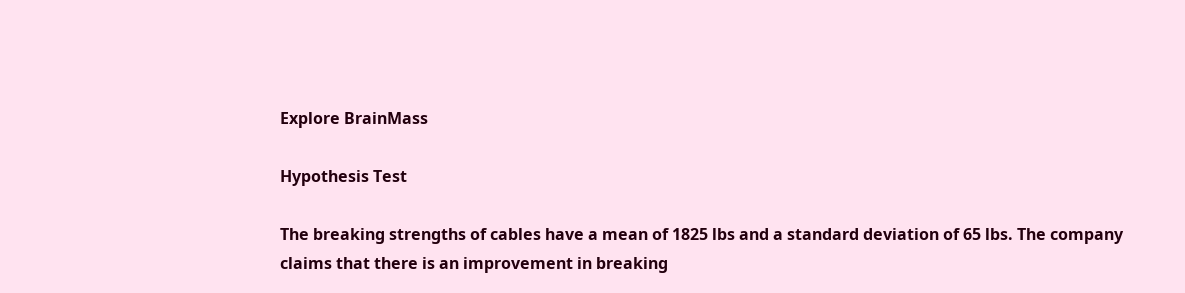Explore BrainMass

Hypothesis Test

The breaking strengths of cables have a mean of 1825 lbs and a standard deviation of 65 lbs. The company claims that there is an improvement in breaking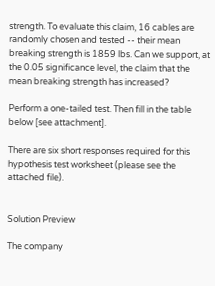strength. To evaluate this claim, 16 cables are randomly chosen and tested -- their mean breaking strength is 1859 lbs. Can we support, at the 0.05 significance level, the claim that the mean breaking strength has increased?

Perform a one-tailed test. Then fill in the table below [see attachment].

There are six short responses required for this hypothesis test worksheet (please see the attached file).


Solution Preview

The company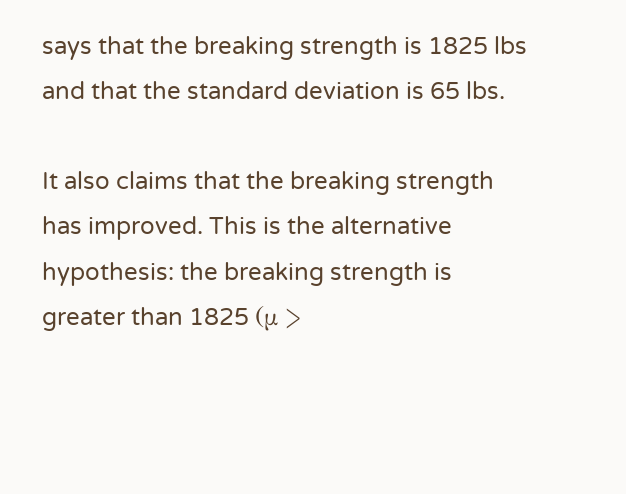says that the breaking strength is 1825 lbs and that the standard deviation is 65 lbs.

It also claims that the breaking strength has improved. This is the alternative hypothesis: the breaking strength is greater than 1825 (μ >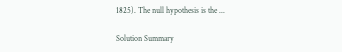1825). The null hypothesis is the ...

Solution Summary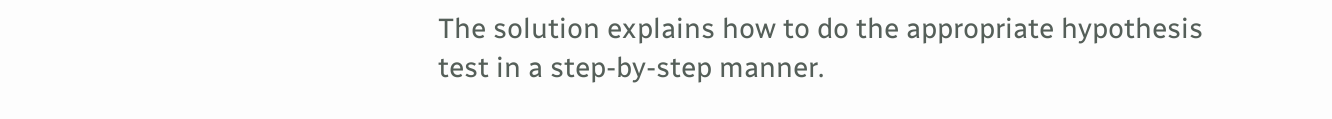The solution explains how to do the appropriate hypothesis test in a step-by-step manner.